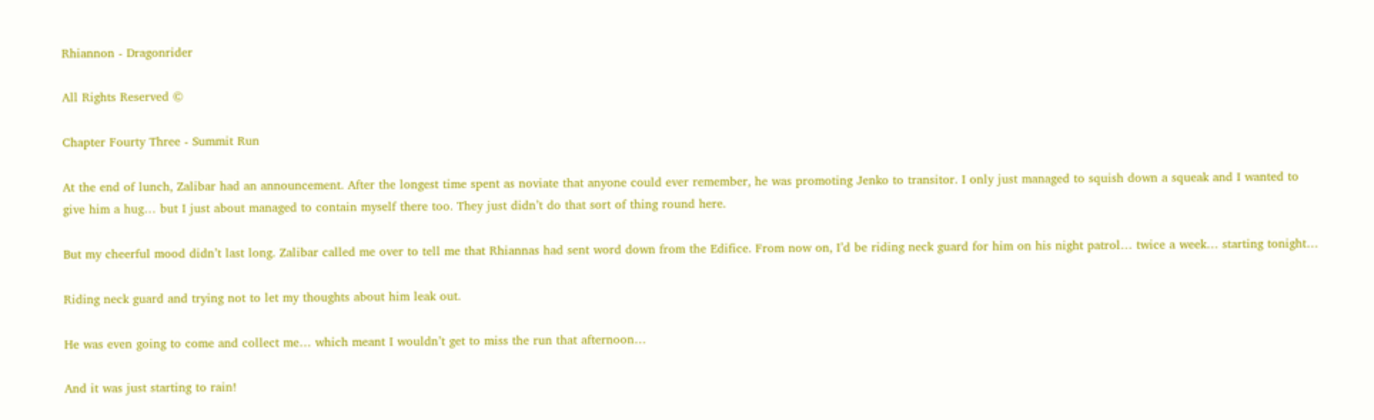Rhiannon - Dragonrider

All Rights Reserved ©

Chapter Fourty Three - Summit Run

At the end of lunch, Zalibar had an announcement. After the longest time spent as noviate that anyone could ever remember, he was promoting Jenko to transitor. I only just managed to squish down a squeak and I wanted to give him a hug… but I just about managed to contain myself there too. They just didn’t do that sort of thing round here.

But my cheerful mood didn’t last long. Zalibar called me over to tell me that Rhiannas had sent word down from the Edifice. From now on, I’d be riding neck guard for him on his night patrol… twice a week… starting tonight…

Riding neck guard and trying not to let my thoughts about him leak out.

He was even going to come and collect me… which meant I wouldn’t get to miss the run that afternoon…

And it was just starting to rain!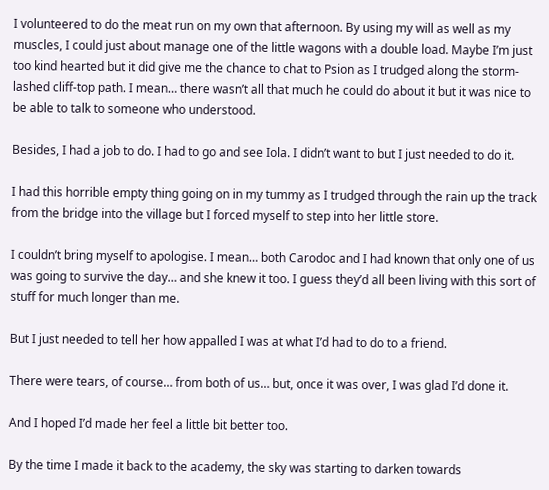I volunteered to do the meat run on my own that afternoon. By using my will as well as my muscles, I could just about manage one of the little wagons with a double load. Maybe I’m just too kind hearted but it did give me the chance to chat to Psion as I trudged along the storm-lashed cliff-top path. I mean… there wasn’t all that much he could do about it but it was nice to be able to talk to someone who understood.

Besides, I had a job to do. I had to go and see Iola. I didn’t want to but I just needed to do it.

I had this horrible empty thing going on in my tummy as I trudged through the rain up the track from the bridge into the village but I forced myself to step into her little store.

I couldn’t bring myself to apologise. I mean… both Carodoc and I had known that only one of us was going to survive the day… and she knew it too. I guess they’d all been living with this sort of stuff for much longer than me.

But I just needed to tell her how appalled I was at what I’d had to do to a friend.

There were tears, of course… from both of us… but, once it was over, I was glad I’d done it.

And I hoped I’d made her feel a little bit better too.

By the time I made it back to the academy, the sky was starting to darken towards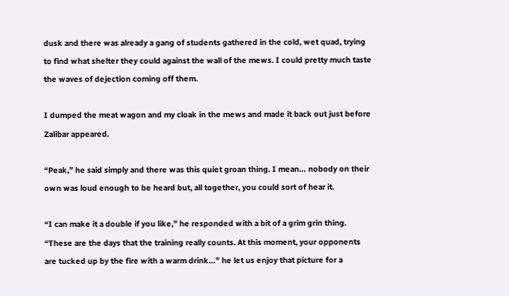dusk and there was already a gang of students gathered in the cold, wet quad, trying to find what shelter they could against the wall of the mews. I could pretty much taste the waves of dejection coming off them.

I dumped the meat wagon and my cloak in the mews and made it back out just before Zalibar appeared.

“Peak,” he said simply and there was this quiet groan thing. I mean… nobody on their own was loud enough to be heard but, all together, you could sort of hear it.

“I can make it a double if you like,” he responded with a bit of a grim grin thing. “These are the days that the training really counts. At this moment, your opponents are tucked up by the fire with a warm drink…” he let us enjoy that picture for a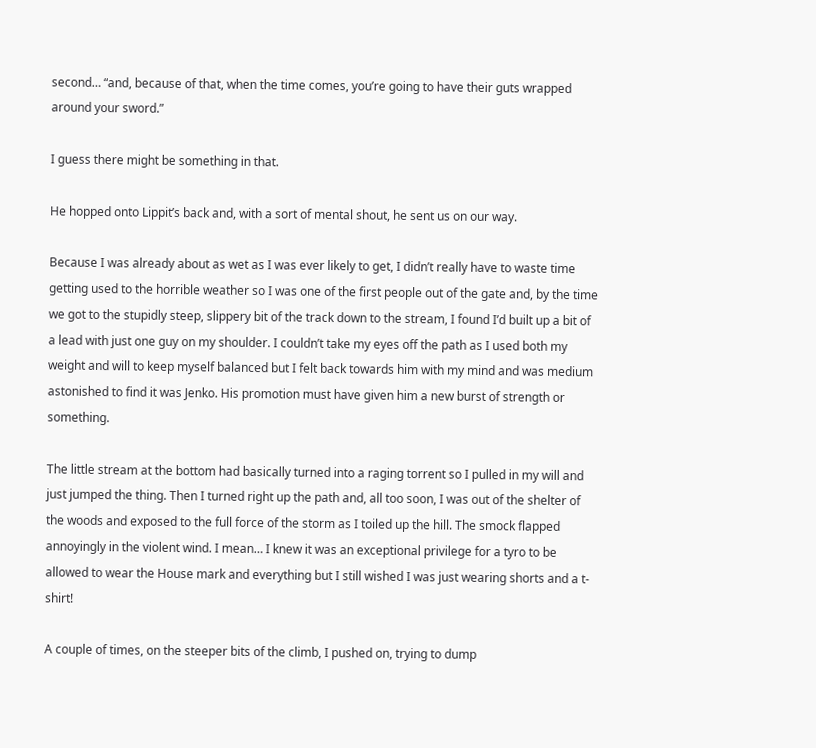second… “and, because of that, when the time comes, you’re going to have their guts wrapped around your sword.”

I guess there might be something in that.

He hopped onto Lippit’s back and, with a sort of mental shout, he sent us on our way.

Because I was already about as wet as I was ever likely to get, I didn’t really have to waste time getting used to the horrible weather so I was one of the first people out of the gate and, by the time we got to the stupidly steep, slippery bit of the track down to the stream, I found I’d built up a bit of a lead with just one guy on my shoulder. I couldn’t take my eyes off the path as I used both my weight and will to keep myself balanced but I felt back towards him with my mind and was medium astonished to find it was Jenko. His promotion must have given him a new burst of strength or something.

The little stream at the bottom had basically turned into a raging torrent so I pulled in my will and just jumped the thing. Then I turned right up the path and, all too soon, I was out of the shelter of the woods and exposed to the full force of the storm as I toiled up the hill. The smock flapped annoyingly in the violent wind. I mean… I knew it was an exceptional privilege for a tyro to be allowed to wear the House mark and everything but I still wished I was just wearing shorts and a t-shirt!

A couple of times, on the steeper bits of the climb, I pushed on, trying to dump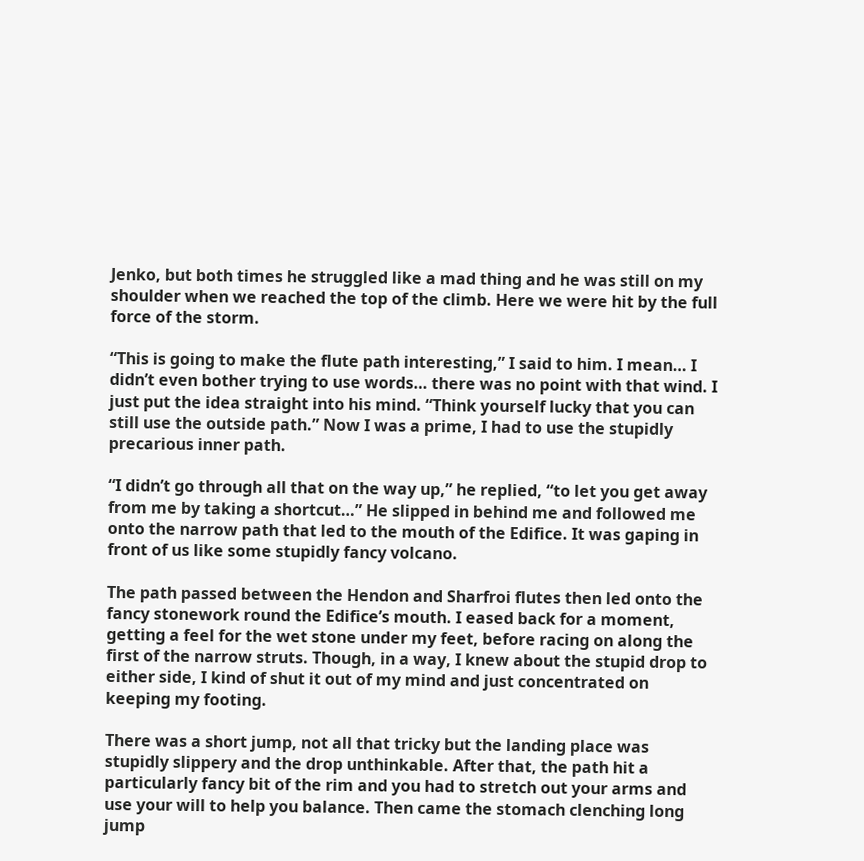Jenko, but both times he struggled like a mad thing and he was still on my shoulder when we reached the top of the climb. Here we were hit by the full force of the storm.

“This is going to make the flute path interesting,” I said to him. I mean… I didn’t even bother trying to use words… there was no point with that wind. I just put the idea straight into his mind. “Think yourself lucky that you can still use the outside path.” Now I was a prime, I had to use the stupidly precarious inner path.

“I didn’t go through all that on the way up,” he replied, “to let you get away from me by taking a shortcut…” He slipped in behind me and followed me onto the narrow path that led to the mouth of the Edifice. It was gaping in front of us like some stupidly fancy volcano.

The path passed between the Hendon and Sharfroi flutes then led onto the fancy stonework round the Edifice’s mouth. I eased back for a moment, getting a feel for the wet stone under my feet, before racing on along the first of the narrow struts. Though, in a way, I knew about the stupid drop to either side, I kind of shut it out of my mind and just concentrated on keeping my footing.

There was a short jump, not all that tricky but the landing place was stupidly slippery and the drop unthinkable. After that, the path hit a particularly fancy bit of the rim and you had to stretch out your arms and use your will to help you balance. Then came the stomach clenching long jump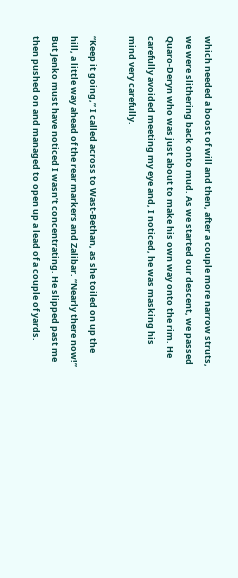which needed a boost of will and then, after a couple more narrow struts, we were slithering back onto mud. As we started our descent, we passed Quaro-Deryn who was just about to make his own way onto the rim. He carefully avoided meeting my eye and, I noticed, he was masking his mind very carefully.

“Keep it going,” I called across to Wast-Bethan, as she toiled on up the hill, a little way ahead of the rear markers and Zalibar. “Nearly there now!” But Jenko must have noticed I wasn’t concentrating. He slipped past me then pushed on and managed to open up a lead of a couple of yards.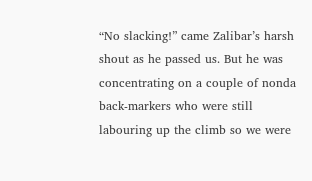“No slacking!” came Zalibar’s harsh shout as he passed us. But he was concentrating on a couple of nonda back-markers who were still labouring up the climb so we were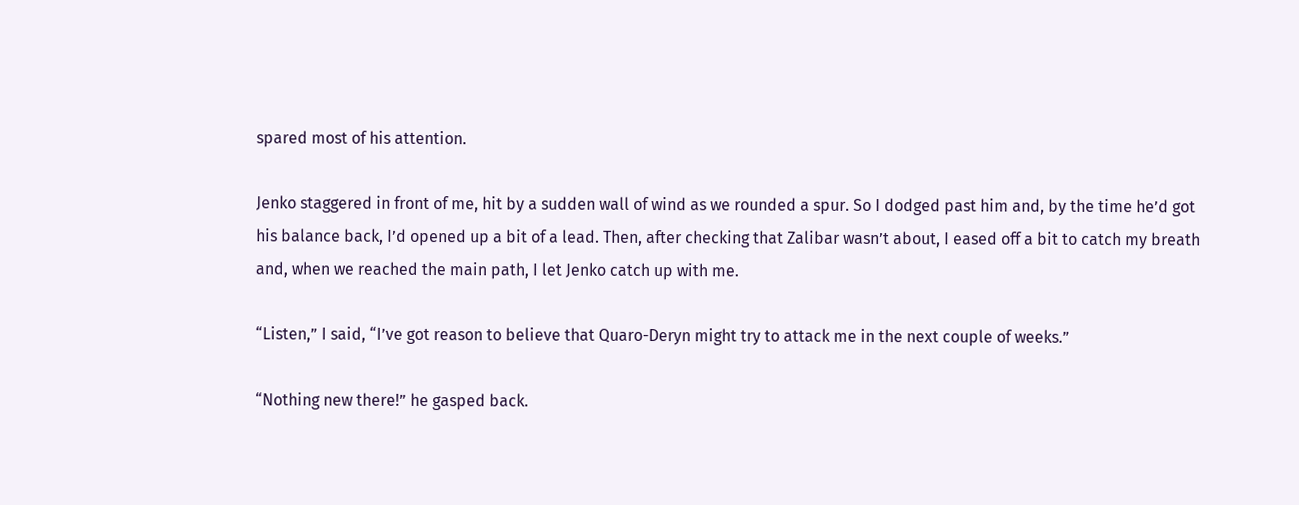spared most of his attention.

Jenko staggered in front of me, hit by a sudden wall of wind as we rounded a spur. So I dodged past him and, by the time he’d got his balance back, I’d opened up a bit of a lead. Then, after checking that Zalibar wasn’t about, I eased off a bit to catch my breath and, when we reached the main path, I let Jenko catch up with me.

“Listen,” I said, “I’ve got reason to believe that Quaro-Deryn might try to attack me in the next couple of weeks.”

“Nothing new there!” he gasped back.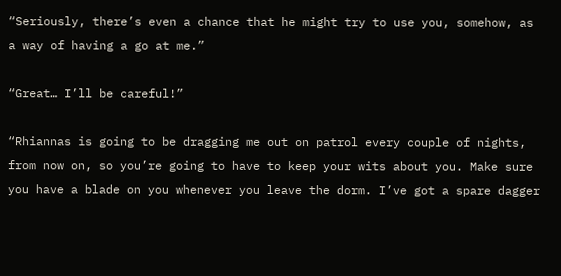“Seriously, there’s even a chance that he might try to use you, somehow, as a way of having a go at me.”

“Great… I’ll be careful!”

“Rhiannas is going to be dragging me out on patrol every couple of nights, from now on, so you’re going to have to keep your wits about you. Make sure you have a blade on you whenever you leave the dorm. I’ve got a spare dagger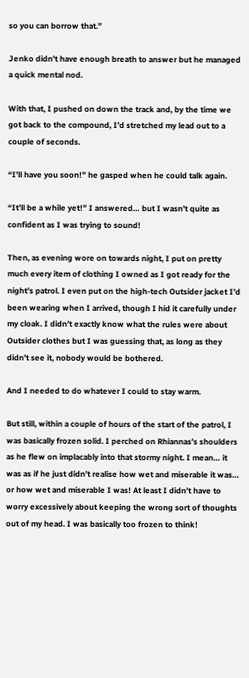so you can borrow that.”

Jenko didn’t have enough breath to answer but he managed a quick mental nod.

With that, I pushed on down the track and, by the time we got back to the compound, I’d stretched my lead out to a couple of seconds.

“I’ll have you soon!” he gasped when he could talk again.

“It’ll be a while yet!” I answered… but I wasn’t quite as confident as I was trying to sound!

Then, as evening wore on towards night, I put on pretty much every item of clothing I owned as I got ready for the night’s patrol. I even put on the high-tech Outsider jacket I’d been wearing when I arrived, though I hid it carefully under my cloak. I didn’t exactly know what the rules were about Outsider clothes but I was guessing that, as long as they didn’t see it, nobody would be bothered.

And I needed to do whatever I could to stay warm.

But still, within a couple of hours of the start of the patrol, I was basically frozen solid. I perched on Rhiannas’s shoulders as he flew on implacably into that stormy night. I mean… it was as if he just didn’t realise how wet and miserable it was… or how wet and miserable I was! At least I didn’t have to worry excessively about keeping the wrong sort of thoughts out of my head. I was basically too frozen to think!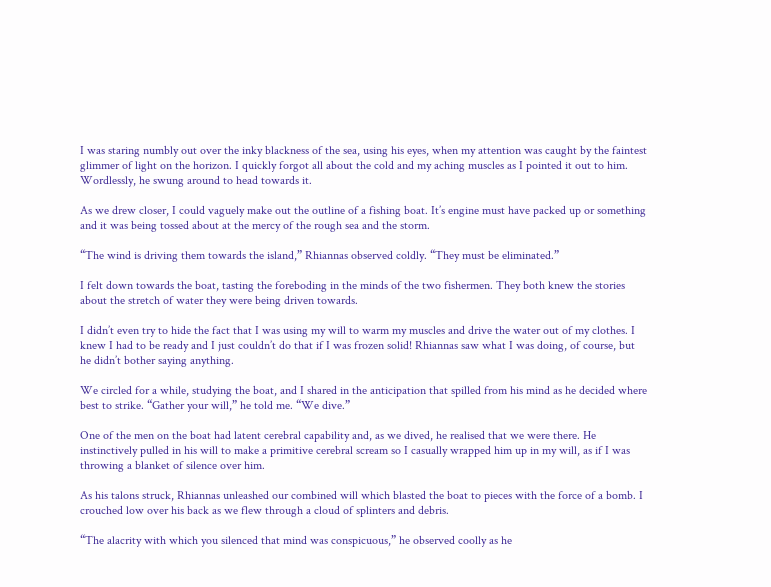I was staring numbly out over the inky blackness of the sea, using his eyes, when my attention was caught by the faintest glimmer of light on the horizon. I quickly forgot all about the cold and my aching muscles as I pointed it out to him. Wordlessly, he swung around to head towards it.

As we drew closer, I could vaguely make out the outline of a fishing boat. It’s engine must have packed up or something and it was being tossed about at the mercy of the rough sea and the storm.

“The wind is driving them towards the island,” Rhiannas observed coldly. “They must be eliminated.”

I felt down towards the boat, tasting the foreboding in the minds of the two fishermen. They both knew the stories about the stretch of water they were being driven towards.

I didn’t even try to hide the fact that I was using my will to warm my muscles and drive the water out of my clothes. I knew I had to be ready and I just couldn’t do that if I was frozen solid! Rhiannas saw what I was doing, of course, but he didn’t bother saying anything.

We circled for a while, studying the boat, and I shared in the anticipation that spilled from his mind as he decided where best to strike. “Gather your will,” he told me. “We dive.”

One of the men on the boat had latent cerebral capability and, as we dived, he realised that we were there. He instinctively pulled in his will to make a primitive cerebral scream so I casually wrapped him up in my will, as if I was throwing a blanket of silence over him.

As his talons struck, Rhiannas unleashed our combined will which blasted the boat to pieces with the force of a bomb. I crouched low over his back as we flew through a cloud of splinters and debris.

“The alacrity with which you silenced that mind was conspicuous,” he observed coolly as he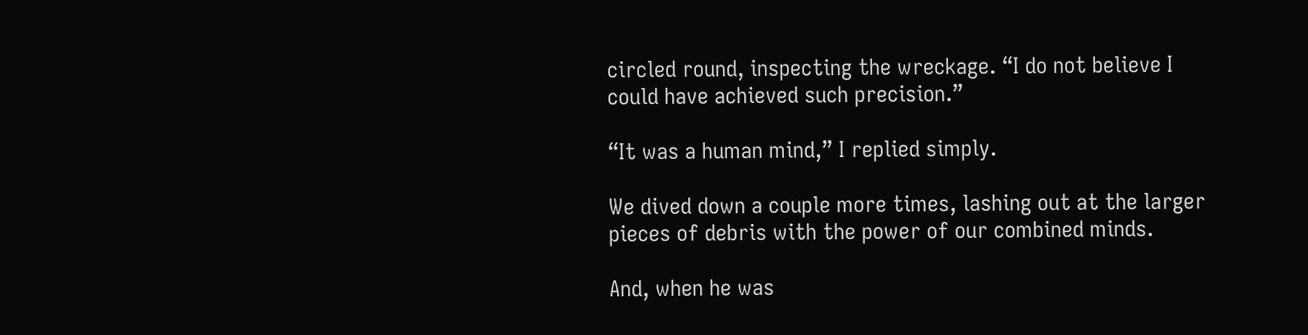circled round, inspecting the wreckage. “I do not believe I could have achieved such precision.”

“It was a human mind,” I replied simply.

We dived down a couple more times, lashing out at the larger pieces of debris with the power of our combined minds.

And, when he was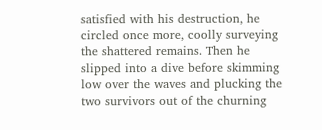satisfied with his destruction, he circled once more, coolly surveying the shattered remains. Then he slipped into a dive before skimming low over the waves and plucking the two survivors out of the churning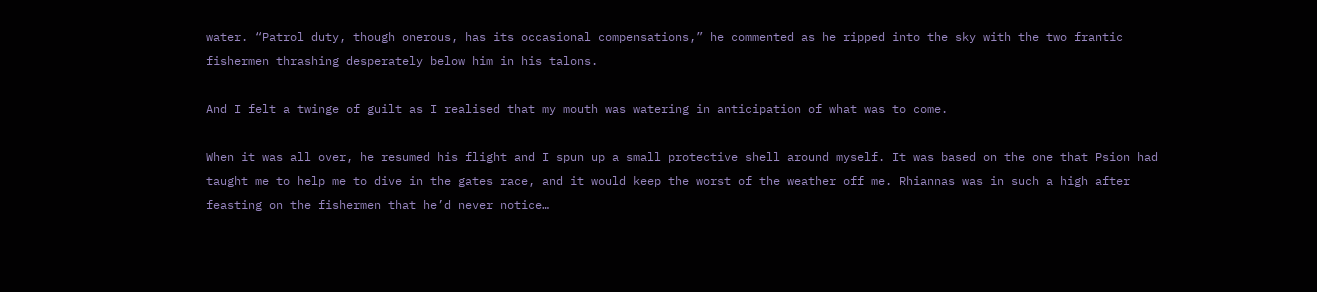water. “Patrol duty, though onerous, has its occasional compensations,” he commented as he ripped into the sky with the two frantic fishermen thrashing desperately below him in his talons.

And I felt a twinge of guilt as I realised that my mouth was watering in anticipation of what was to come.

When it was all over, he resumed his flight and I spun up a small protective shell around myself. It was based on the one that Psion had taught me to help me to dive in the gates race, and it would keep the worst of the weather off me. Rhiannas was in such a high after feasting on the fishermen that he’d never notice…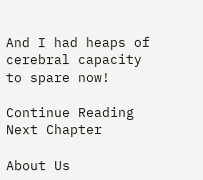And I had heaps of cerebral capacity to spare now!

Continue Reading Next Chapter

About Us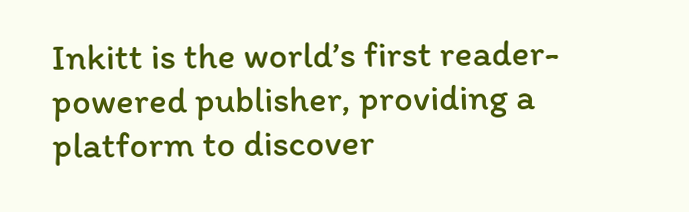Inkitt is the world’s first reader-powered publisher, providing a platform to discover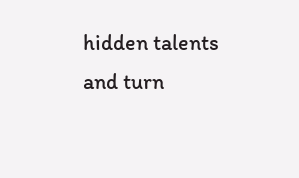hidden talents and turn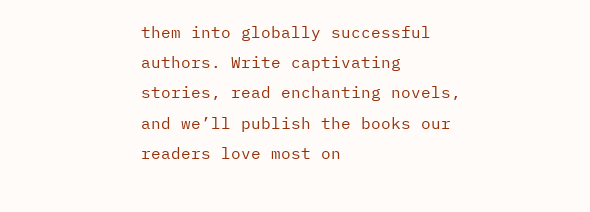them into globally successful authors. Write captivating stories, read enchanting novels, and we’ll publish the books our readers love most on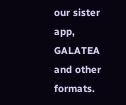our sister app, GALATEA and other formats.